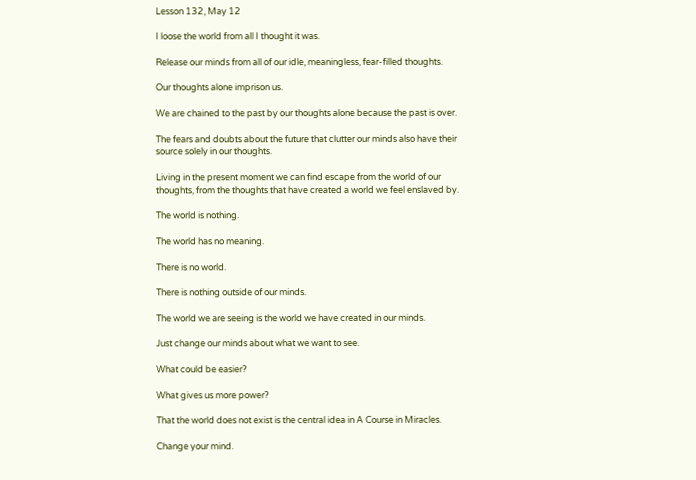Lesson 132, May 12

I loose the world from all I thought it was.

Release our minds from all of our idle, meaningless, fear-filled thoughts.

Our thoughts alone imprison us.

We are chained to the past by our thoughts alone because the past is over.

The fears and doubts about the future that clutter our minds also have their source solely in our thoughts.

Living in the present moment we can find escape from the world of our thoughts, from the thoughts that have created a world we feel enslaved by.

The world is nothing.

The world has no meaning.

There is no world.

There is nothing outside of our minds.

The world we are seeing is the world we have created in our minds.

Just change our minds about what we want to see.

What could be easier?

What gives us more power?

That the world does not exist is the central idea in A Course in Miracles.

Change your mind.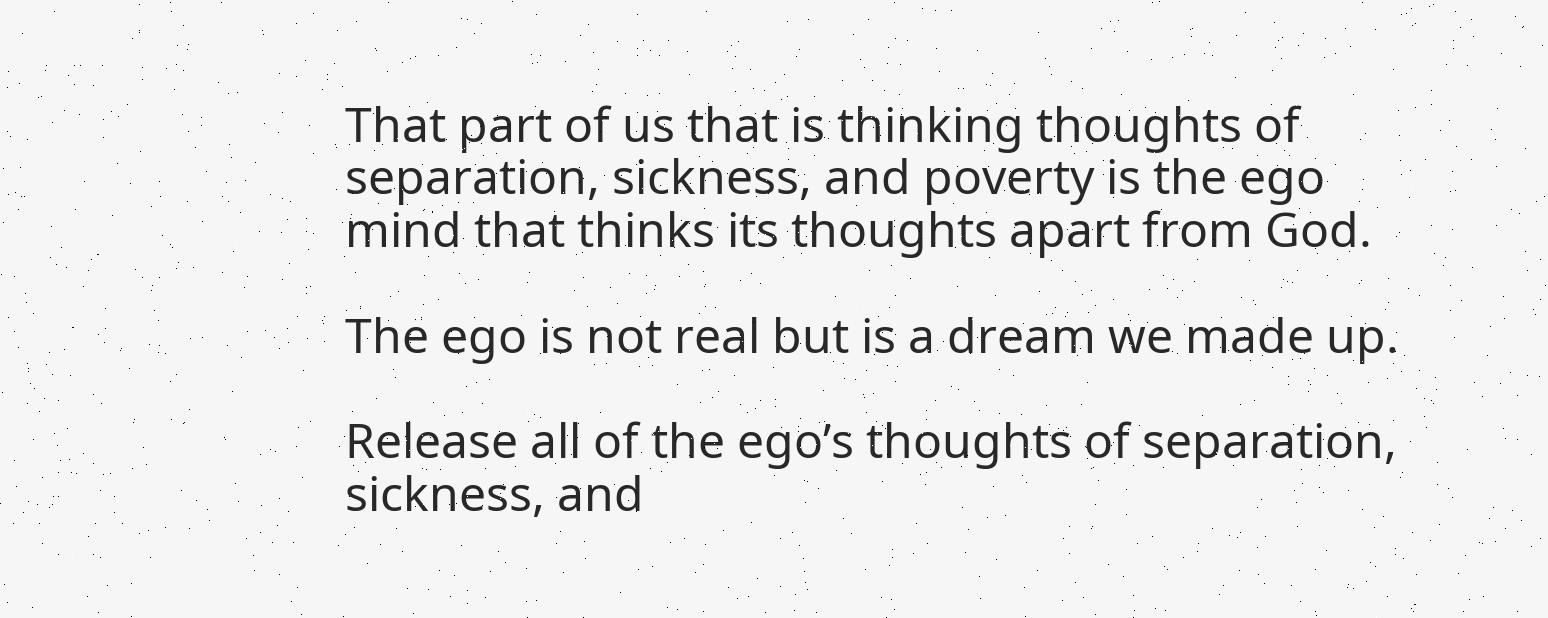That part of us that is thinking thoughts of separation, sickness, and poverty is the ego mind that thinks its thoughts apart from God.

The ego is not real but is a dream we made up.

Release all of the ego’s thoughts of separation, sickness, and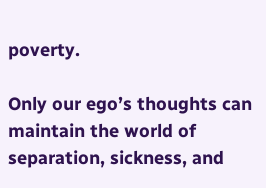poverty.

Only our ego’s thoughts can maintain the world of separation, sickness, and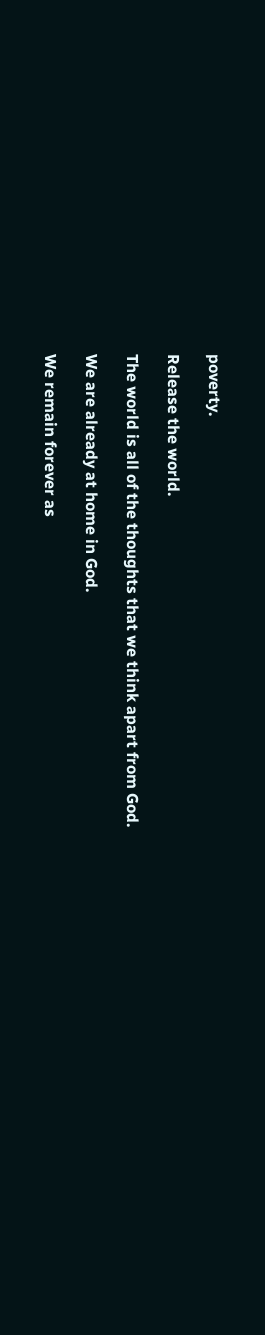poverty.

Release the world.

The world is all of the thoughts that we think apart from God.

We are already at home in God.

We remain forever as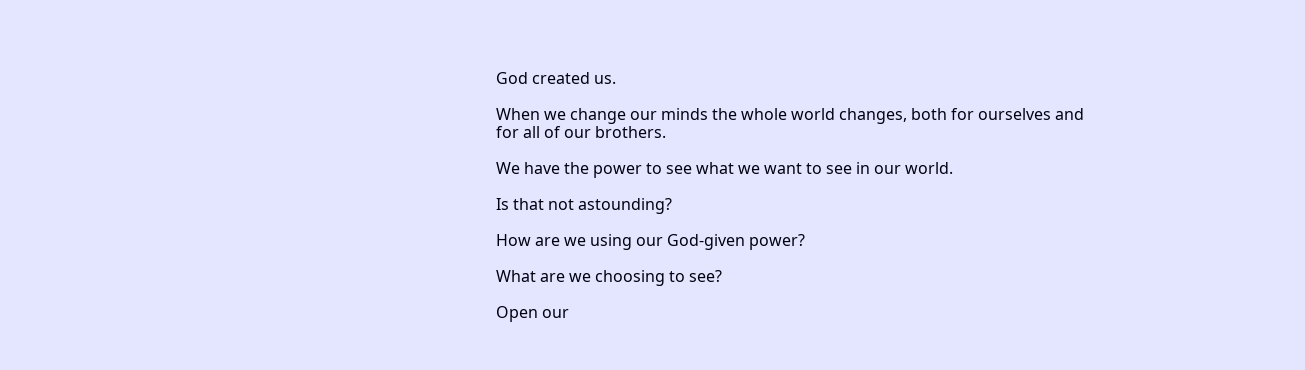God created us.

When we change our minds the whole world changes, both for ourselves and for all of our brothers.

We have the power to see what we want to see in our world.

Is that not astounding?

How are we using our God-given power?

What are we choosing to see?

Open our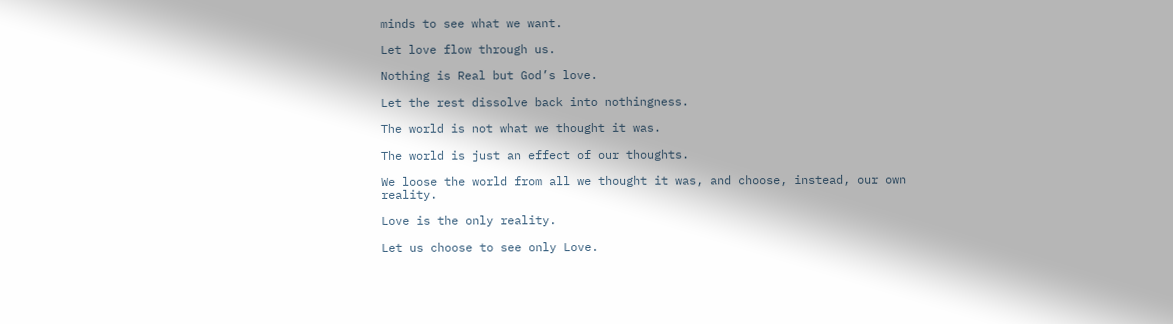minds to see what we want.

Let love flow through us.

Nothing is Real but God’s love.

Let the rest dissolve back into nothingness.

The world is not what we thought it was.

The world is just an effect of our thoughts.

We loose the world from all we thought it was, and choose, instead, our own reality.

Love is the only reality.

Let us choose to see only Love.